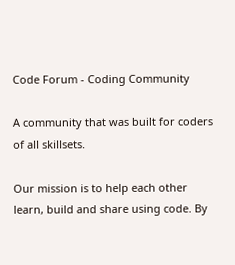Code Forum - Coding Community

A community that was built for coders of all skillsets.

Our mission is to help each other learn, build and share using code. By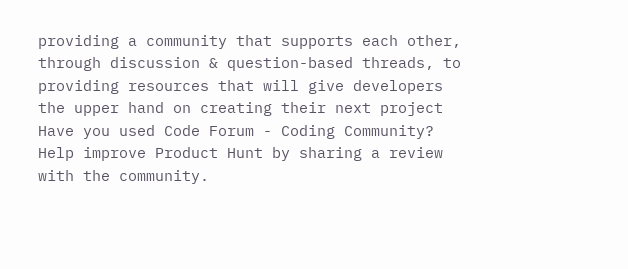providing a community that supports each other, through discussion & question-based threads, to providing resources that will give developers the upper hand on creating their next project
Have you used Code Forum - Coding Community?
Help improve Product Hunt by sharing a review with the community.